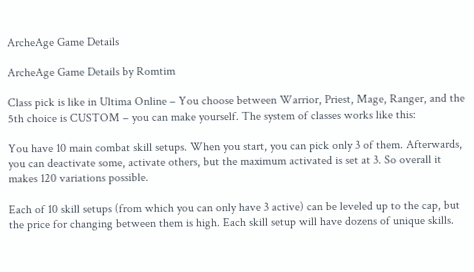ArcheAge Game Details

ArcheAge Game Details by Romtim

Class pick is like in Ultima Online – You choose between Warrior, Priest, Mage, Ranger, and the 5th choice is CUSTOM – you can make yourself. The system of classes works like this:

You have 10 main combat skill setups. When you start, you can pick only 3 of them. Afterwards, you can deactivate some, activate others, but the maximum activated is set at 3. So overall it makes 120 variations possible.

Each of 10 skill setups (from which you can only have 3 active) can be leveled up to the cap, but the price for changing between them is high. Each skill setup will have dozens of unique skills.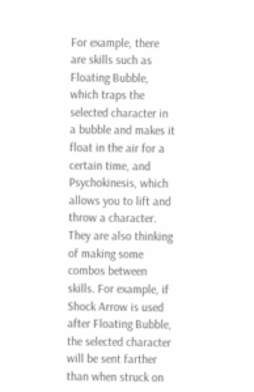For example, there are skills such as Floating Bubble, which traps the selected character in a bubble and makes it float in the air for a certain time, and Psychokinesis, which allows you to lift and throw a character. They are also thinking of making some combos between skills. For example, if Shock Arrow is used after Floating Bubble, the selected character will be sent farther than when struck on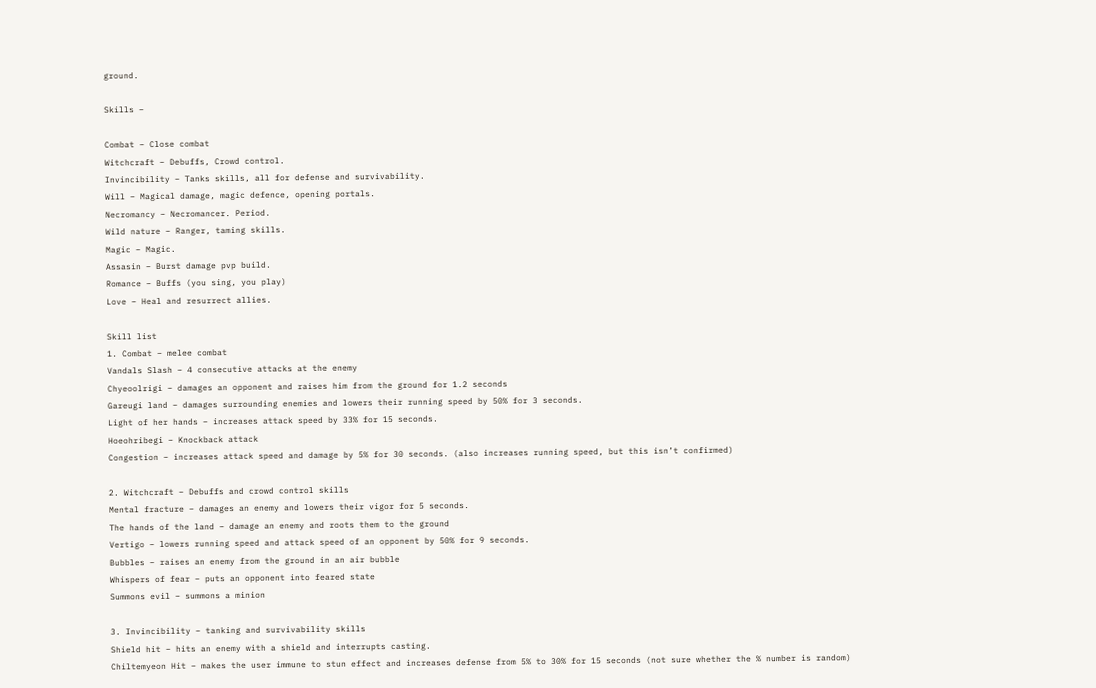ground.

Skills –

Combat – Close combat
Witchcraft – Debuffs, Crowd control.
Invincibility – Tanks skills, all for defense and survivability.
Will – Magical damage, magic defence, opening portals.
Necromancy – Necromancer. Period.
Wild nature – Ranger, taming skills.
Magic – Magic.
Assasin – Burst damage pvp build.
Romance – Buffs (you sing, you play)
Love – Heal and resurrect allies.

Skill list
1. Combat – melee combat
Vandals Slash – 4 consecutive attacks at the enemy
Chyeoolrigi – damages an opponent and raises him from the ground for 1.2 seconds
Gareugi land – damages surrounding enemies and lowers their running speed by 50% for 3 seconds.
Light of her hands – increases attack speed by 33% for 15 seconds.
Hoeohribegi – Knockback attack
Congestion – increases attack speed and damage by 5% for 30 seconds. (also increases running speed, but this isn’t confirmed)

2. Witchcraft – Debuffs and crowd control skills
Mental fracture – damages an enemy and lowers their vigor for 5 seconds.
The hands of the land – damage an enemy and roots them to the ground
Vertigo – lowers running speed and attack speed of an opponent by 50% for 9 seconds.
Bubbles – raises an enemy from the ground in an air bubble
Whispers of fear – puts an opponent into feared state
Summons evil – summons a minion

3. Invincibility – tanking and survivability skills
Shield hit – hits an enemy with a shield and interrupts casting.
Chiltemyeon Hit – makes the user immune to stun effect and increases defense from 5% to 30% for 15 seconds (not sure whether the % number is random)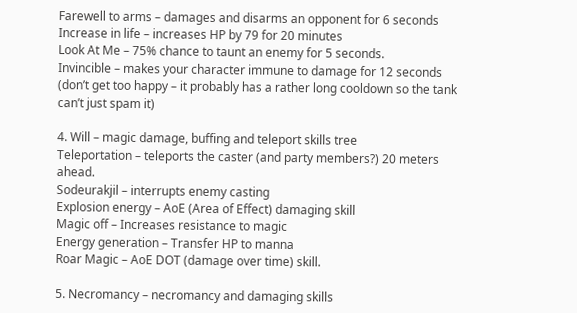Farewell to arms – damages and disarms an opponent for 6 seconds
Increase in life – increases HP by 79 for 20 minutes
Look At Me – 75% chance to taunt an enemy for 5 seconds.
Invincible – makes your character immune to damage for 12 seconds (don’t get too happy – it probably has a rather long cooldown so the tank can’t just spam it)

4. Will – magic damage, buffing and teleport skills tree
Teleportation – teleports the caster (and party members?) 20 meters ahead.
Sodeurakjil – interrupts enemy casting
Explosion energy – AoE (Area of Effect) damaging skill
Magic off – Increases resistance to magic
Energy generation – Transfer HP to manna
Roar Magic – AoE DOT (damage over time) skill.

5. Necromancy – necromancy and damaging skills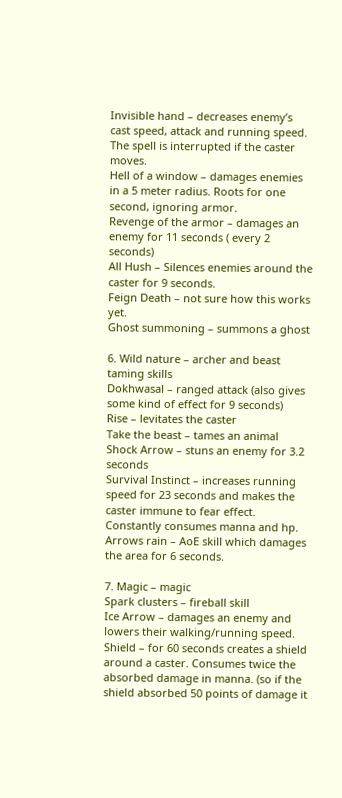Invisible hand – decreases enemy’s cast speed, attack and running speed. The spell is interrupted if the caster moves.
Hell of a window – damages enemies in a 5 meter radius. Roots for one second, ignoring armor.
Revenge of the armor – damages an enemy for 11 seconds ( every 2 seconds)
All Hush – Silences enemies around the caster for 9 seconds.
Feign Death – not sure how this works yet.
Ghost summoning – summons a ghost

6. Wild nature – archer and beast taming skills
Dokhwasal – ranged attack (also gives some kind of effect for 9 seconds)
Rise – levitates the caster
Take the beast – tames an animal
Shock Arrow – stuns an enemy for 3.2 seconds
Survival Instinct – increases running speed for 23 seconds and makes the caster immune to fear effect. Constantly consumes manna and hp.
Arrows rain – AoE skill which damages the area for 6 seconds.

7. Magic – magic
Spark clusters – fireball skill
Ice Arrow – damages an enemy and lowers their walking/running speed.
Shield – for 60 seconds creates a shield around a caster. Consumes twice the absorbed damage in manna. (so if the shield absorbed 50 points of damage it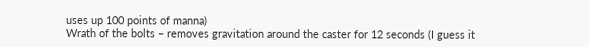uses up 100 points of manna)
Wrath of the bolts – removes gravitation around the caster for 12 seconds (I guess it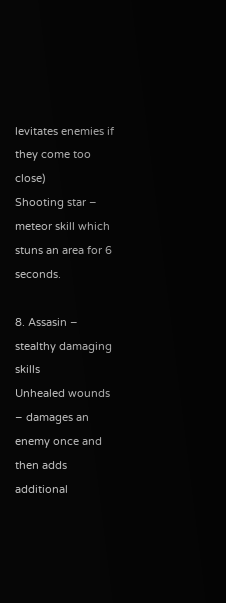levitates enemies if they come too close)
Shooting star – meteor skill which stuns an area for 6 seconds.

8. Assasin – stealthy damaging skills
Unhealed wounds – damages an enemy once and then adds additional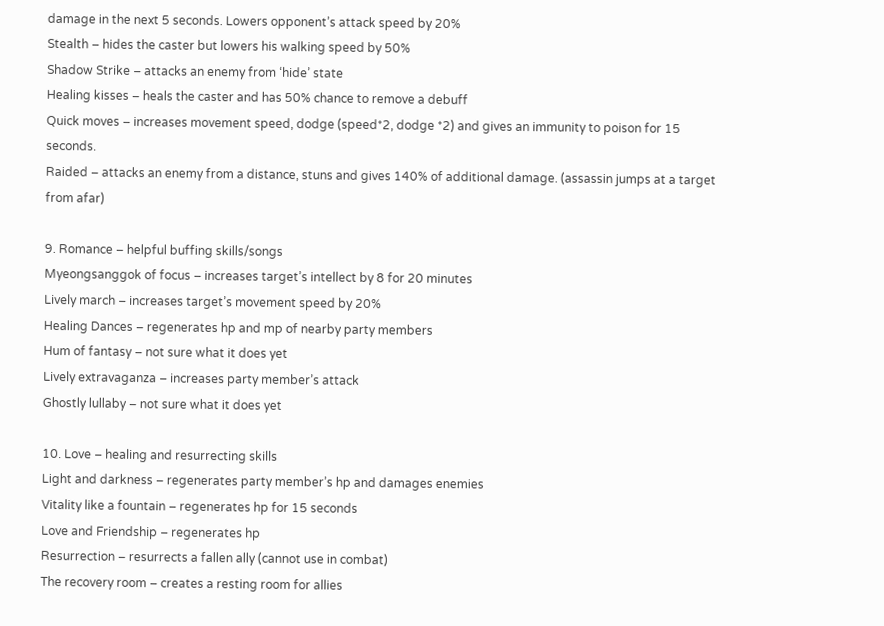damage in the next 5 seconds. Lowers opponent’s attack speed by 20%
Stealth – hides the caster but lowers his walking speed by 50%
Shadow Strike – attacks an enemy from ‘hide’ state
Healing kisses – heals the caster and has 50% chance to remove a debuff
Quick moves – increases movement speed, dodge (speed*2, dodge *2) and gives an immunity to poison for 15 seconds.
Raided – attacks an enemy from a distance, stuns and gives 140% of additional damage. (assassin jumps at a target from afar)

9. Romance – helpful buffing skills/songs
Myeongsanggok of focus – increases target’s intellect by 8 for 20 minutes
Lively march – increases target’s movement speed by 20%
Healing Dances – regenerates hp and mp of nearby party members
Hum of fantasy – not sure what it does yet
Lively extravaganza – increases party member’s attack
Ghostly lullaby – not sure what it does yet

10. Love – healing and resurrecting skills
Light and darkness – regenerates party member’s hp and damages enemies
Vitality like a fountain – regenerates hp for 15 seconds
Love and Friendship – regenerates hp
Resurrection – resurrects a fallen ally (cannot use in combat)
The recovery room – creates a resting room for allies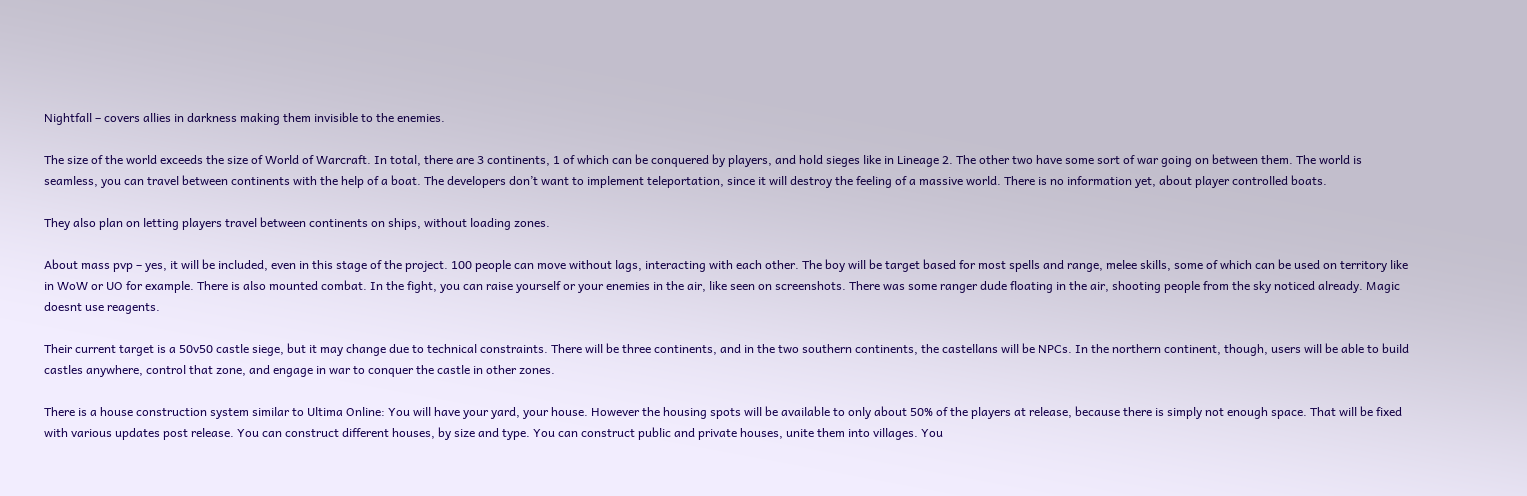Nightfall – covers allies in darkness making them invisible to the enemies.

The size of the world exceeds the size of World of Warcraft. In total, there are 3 continents, 1 of which can be conquered by players, and hold sieges like in Lineage 2. The other two have some sort of war going on between them. The world is seamless, you can travel between continents with the help of a boat. The developers don’t want to implement teleportation, since it will destroy the feeling of a massive world. There is no information yet, about player controlled boats.

They also plan on letting players travel between continents on ships, without loading zones.

About mass pvp – yes, it will be included, even in this stage of the project. 100 people can move without lags, interacting with each other. The boy will be target based for most spells and range, melee skills, some of which can be used on territory like in WoW or UO for example. There is also mounted combat. In the fight, you can raise yourself or your enemies in the air, like seen on screenshots. There was some ranger dude floating in the air, shooting people from the sky noticed already. Magic doesnt use reagents.

Their current target is a 50v50 castle siege, but it may change due to technical constraints. There will be three continents, and in the two southern continents, the castellans will be NPCs. In the northern continent, though, users will be able to build castles anywhere, control that zone, and engage in war to conquer the castle in other zones.

There is a house construction system similar to Ultima Online: You will have your yard, your house. However the housing spots will be available to only about 50% of the players at release, because there is simply not enough space. That will be fixed with various updates post release. You can construct different houses, by size and type. You can construct public and private houses, unite them into villages. You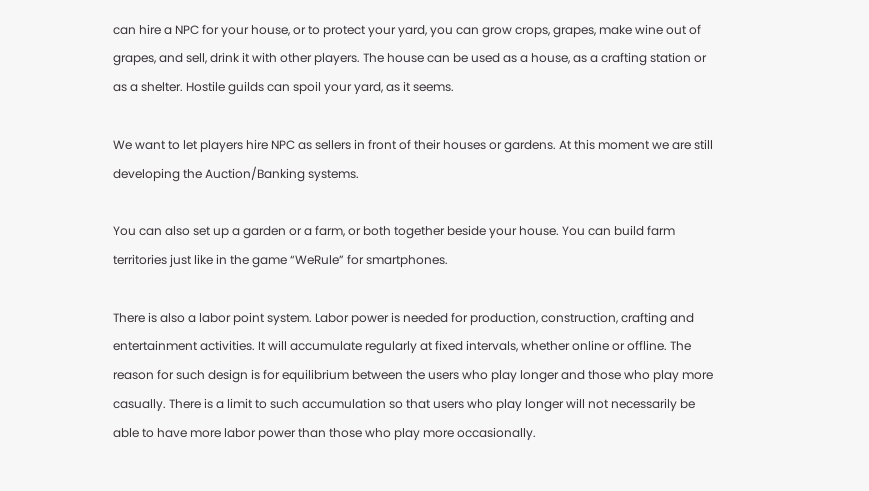can hire a NPC for your house, or to protect your yard, you can grow crops, grapes, make wine out of grapes, and sell, drink it with other players. The house can be used as a house, as a crafting station or as a shelter. Hostile guilds can spoil your yard, as it seems.

We want to let players hire NPC as sellers in front of their houses or gardens. At this moment we are still developing the Auction/Banking systems.

You can also set up a garden or a farm, or both together beside your house. You can build farm territories just like in the game “WeRule” for smartphones.

There is also a labor point system. Labor power is needed for production, construction, crafting and entertainment activities. It will accumulate regularly at fixed intervals, whether online or offline. The reason for such design is for equilibrium between the users who play longer and those who play more casually. There is a limit to such accumulation so that users who play longer will not necessarily be able to have more labor power than those who play more occasionally.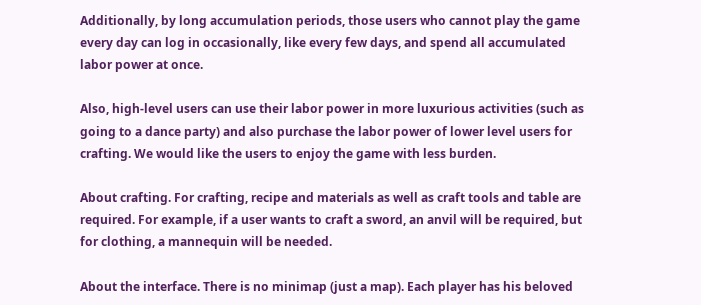Additionally, by long accumulation periods, those users who cannot play the game every day can log in occasionally, like every few days, and spend all accumulated labor power at once.

Also, high-level users can use their labor power in more luxurious activities (such as going to a dance party) and also purchase the labor power of lower level users for crafting. We would like the users to enjoy the game with less burden.

About crafting. For crafting, recipe and materials as well as craft tools and table are required. For example, if a user wants to craft a sword, an anvil will be required, but for clothing, a mannequin will be needed.

About the interface. There is no minimap (just a map). Each player has his beloved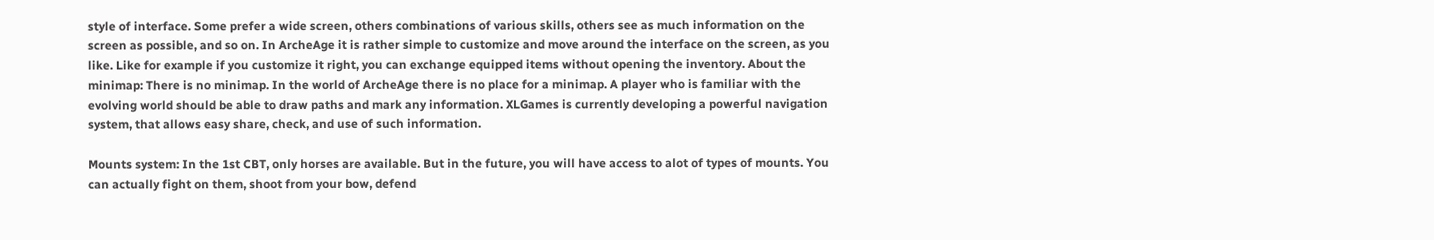style of interface. Some prefer a wide screen, others combinations of various skills, others see as much information on the screen as possible, and so on. In ArcheAge it is rather simple to customize and move around the interface on the screen, as you like. Like for example if you customize it right, you can exchange equipped items without opening the inventory. About the minimap: There is no minimap. In the world of ArcheAge there is no place for a minimap. A player who is familiar with the evolving world should be able to draw paths and mark any information. XLGames is currently developing a powerful navigation system, that allows easy share, check, and use of such information.

Mounts system: In the 1st CBT, only horses are available. But in the future, you will have access to alot of types of mounts. You can actually fight on them, shoot from your bow, defend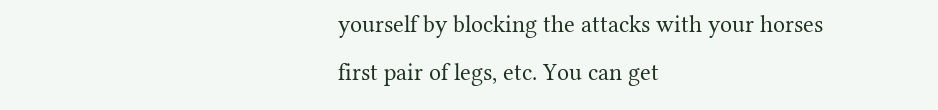yourself by blocking the attacks with your horses first pair of legs, etc. You can get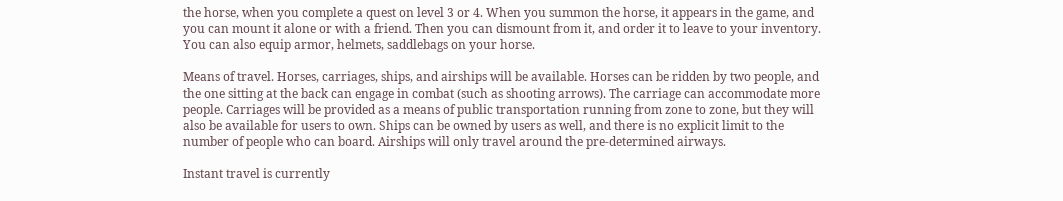the horse, when you complete a quest on level 3 or 4. When you summon the horse, it appears in the game, and you can mount it alone or with a friend. Then you can dismount from it, and order it to leave to your inventory. You can also equip armor, helmets, saddlebags on your horse.

Means of travel. Horses, carriages, ships, and airships will be available. Horses can be ridden by two people, and the one sitting at the back can engage in combat (such as shooting arrows). The carriage can accommodate more people. Carriages will be provided as a means of public transportation running from zone to zone, but they will also be available for users to own. Ships can be owned by users as well, and there is no explicit limit to the number of people who can board. Airships will only travel around the pre-determined airways.

Instant travel is currently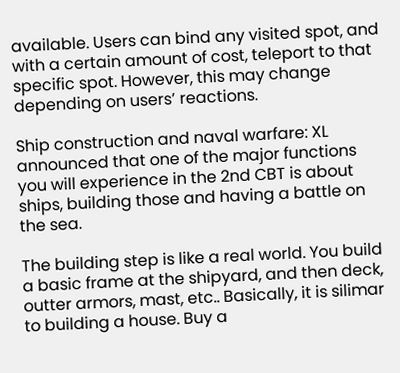available. Users can bind any visited spot, and with a certain amount of cost, teleport to that specific spot. However, this may change depending on users’ reactions.

Ship construction and naval warfare: XL announced that one of the major functions you will experience in the 2nd CBT is about ships, building those and having a battle on the sea.

The building step is like a real world. You build a basic frame at the shipyard, and then deck, outter armors, mast, etc.. Basically, it is silimar to building a house. Buy a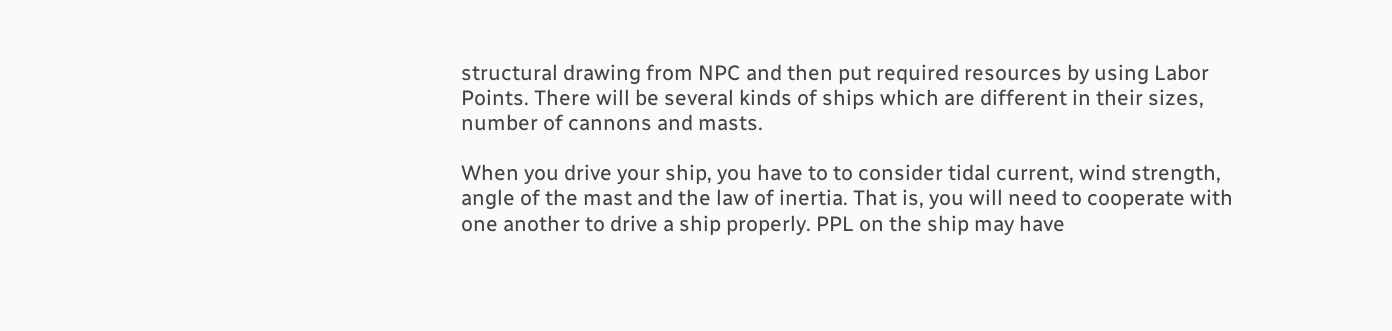structural drawing from NPC and then put required resources by using Labor Points. There will be several kinds of ships which are different in their sizes, number of cannons and masts.

When you drive your ship, you have to to consider tidal current, wind strength, angle of the mast and the law of inertia. That is, you will need to cooperate with one another to drive a ship properly. PPL on the ship may have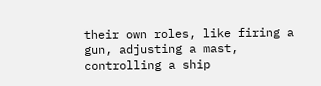their own roles, like firing a gun, adjusting a mast, controlling a ship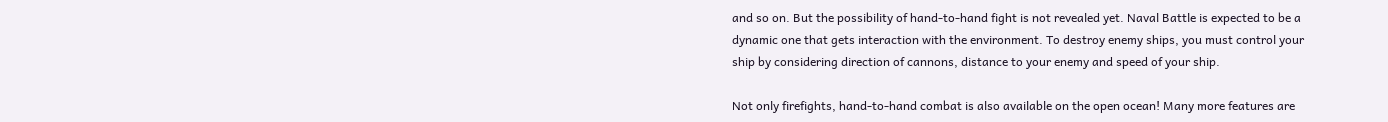and so on. But the possibility of hand-to-hand fight is not revealed yet. Naval Battle is expected to be a dynamic one that gets interaction with the environment. To destroy enemy ships, you must control your ship by considering direction of cannons, distance to your enemy and speed of your ship.

Not only firefights, hand-to-hand combat is also available on the open ocean! Many more features are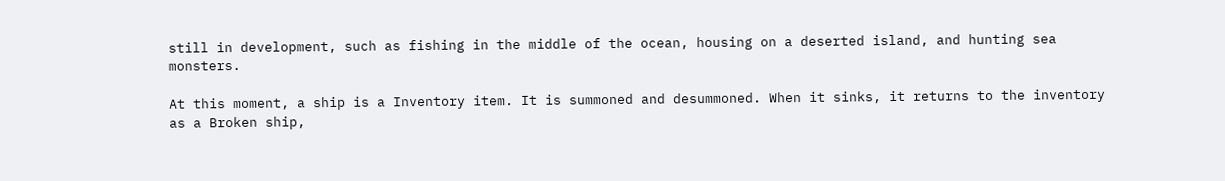still in development, such as fishing in the middle of the ocean, housing on a deserted island, and hunting sea monsters.

At this moment, a ship is a Inventory item. It is summoned and desummoned. When it sinks, it returns to the inventory as a Broken ship,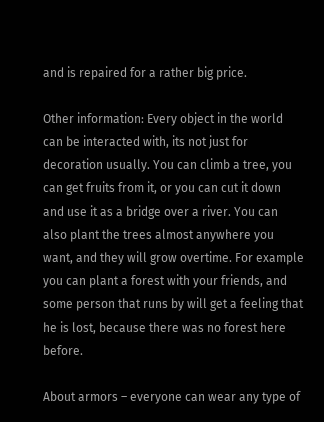and is repaired for a rather big price.

Other information: Every object in the world can be interacted with, its not just for decoration usually. You can climb a tree, you can get fruits from it, or you can cut it down and use it as a bridge over a river. You can also plant the trees almost anywhere you want, and they will grow overtime. For example you can plant a forest with your friends, and some person that runs by will get a feeling that he is lost, because there was no forest here before.

About armors – everyone can wear any type of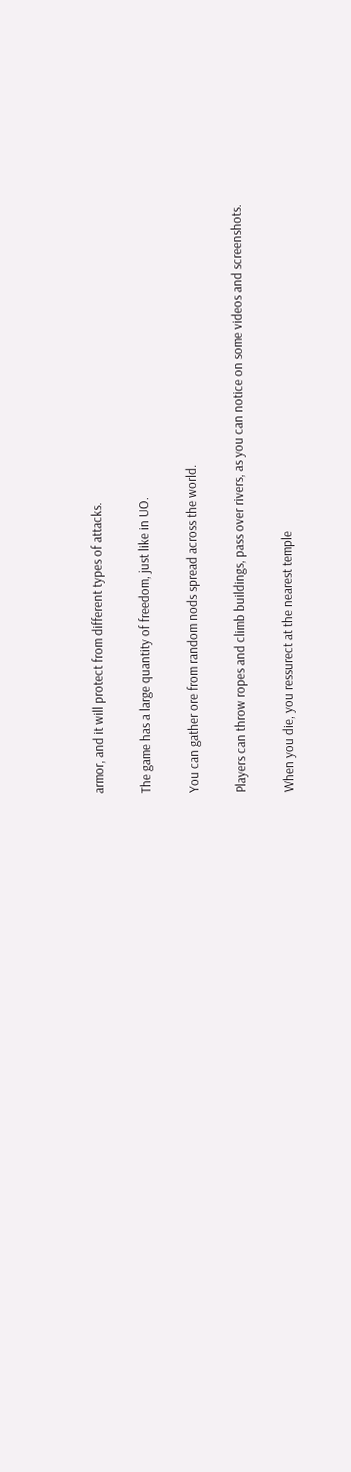armor, and it will protect from different types of attacks.

The game has a large quantity of freedom, just like in UO.

You can gather ore from random nods spread across the world.

Players can throw ropes and climb buildings, pass over rivers, as you can notice on some videos and screenshots.

When you die, you ressurect at the nearest temple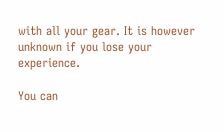with all your gear. It is however unknown if you lose your experience.

You can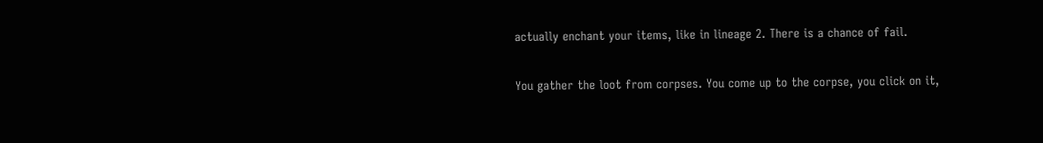actually enchant your items, like in lineage 2. There is a chance of fail.

You gather the loot from corpses. You come up to the corpse, you click on it,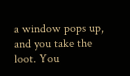a window pops up, and you take the loot. You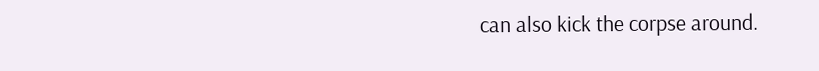can also kick the corpse around.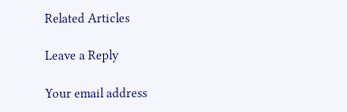Related Articles

Leave a Reply

Your email address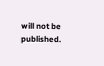will not be published.